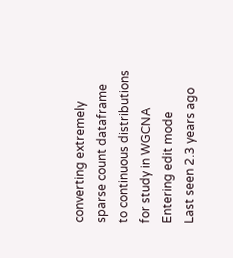converting extremely sparse count dataframe to continuous distributions for study in WGCNA
Entering edit mode
Last seen 2.3 years ago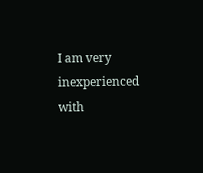I am very inexperienced with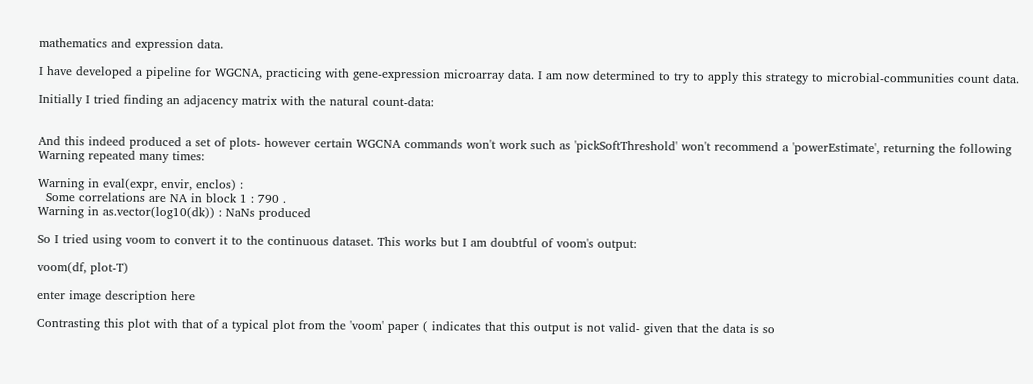mathematics and expression data.

I have developed a pipeline for WGCNA, practicing with gene-expression microarray data. I am now determined to try to apply this strategy to microbial-communities count data.

Initially I tried finding an adjacency matrix with the natural count-data:


And this indeed produced a set of plots- however certain WGCNA commands won't work such as 'pickSoftThreshold' won't recommend a 'powerEstimate', returning the following Warning repeated many times:

Warning in eval(expr, envir, enclos) :
  Some correlations are NA in block 1 : 790 .
Warning in as.vector(log10(dk)) : NaNs produced

So I tried using voom to convert it to the continuous dataset. This works but I am doubtful of voom's output:

voom(df, plot-T)

enter image description here

Contrasting this plot with that of a typical plot from the 'voom' paper ( indicates that this output is not valid- given that the data is so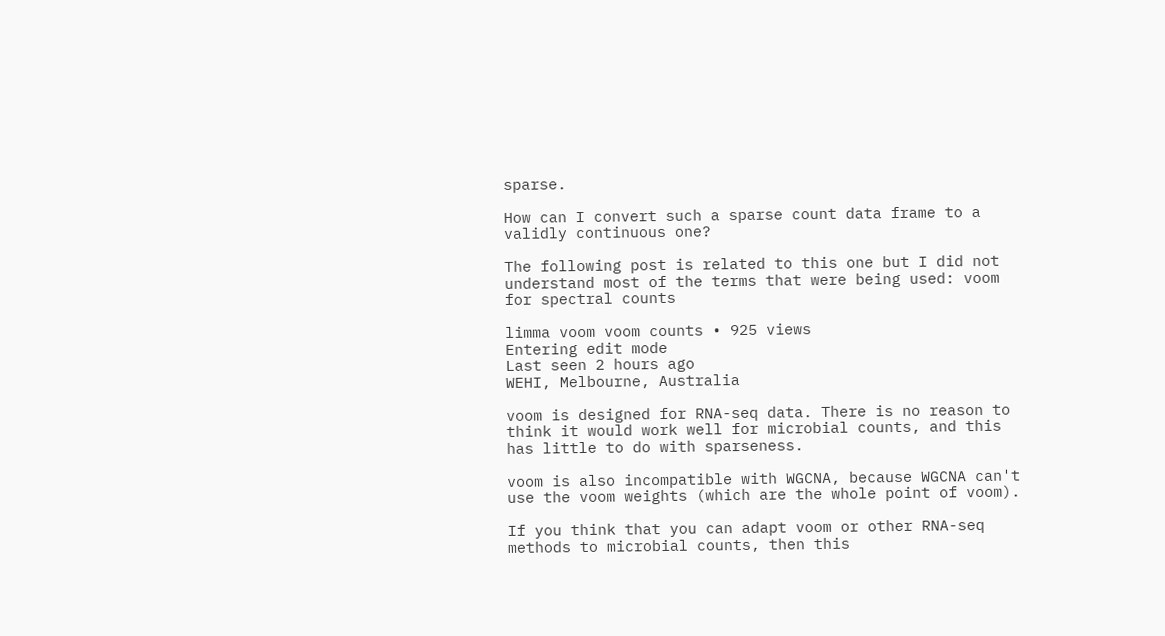sparse.

How can I convert such a sparse count data frame to a validly continuous one?

The following post is related to this one but I did not understand most of the terms that were being used: voom for spectral counts

limma voom voom counts • 925 views
Entering edit mode
Last seen 2 hours ago
WEHI, Melbourne, Australia

voom is designed for RNA-seq data. There is no reason to think it would work well for microbial counts, and this has little to do with sparseness.

voom is also incompatible with WGCNA, because WGCNA can't use the voom weights (which are the whole point of voom).

If you think that you can adapt voom or other RNA-seq methods to microbial counts, then this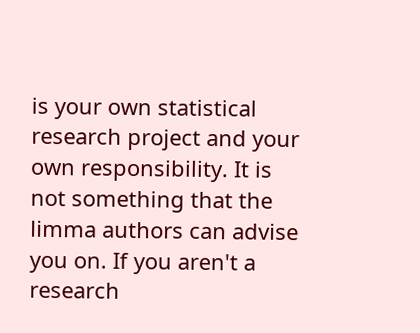is your own statistical research project and your own responsibility. It is not something that the limma authors can advise you on. If you aren't a research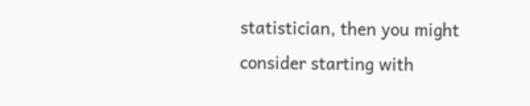statistician, then you might consider starting with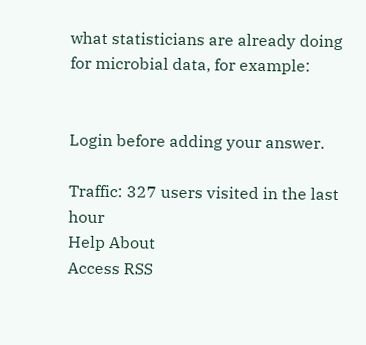what statisticians are already doing for microbial data, for example:


Login before adding your answer.

Traffic: 327 users visited in the last hour
Help About
Access RSS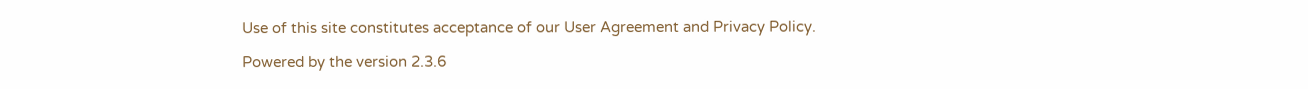Use of this site constitutes acceptance of our User Agreement and Privacy Policy.

Powered by the version 2.3.6